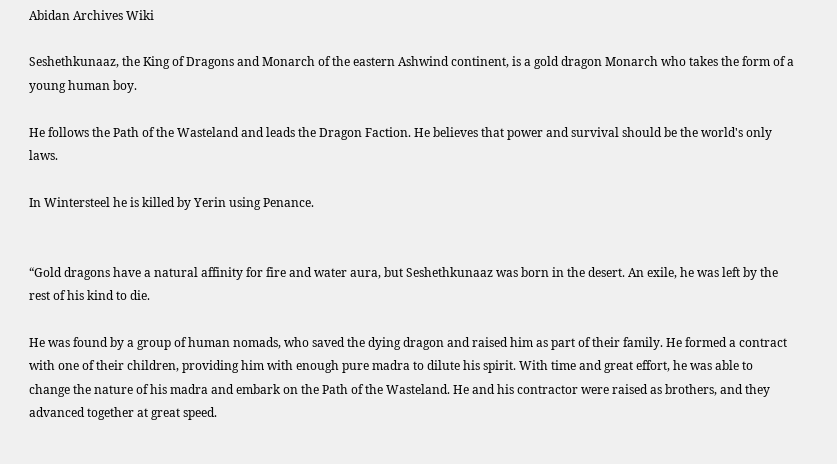Abidan Archives Wiki

Seshethkunaaz, the King of Dragons and Monarch of the eastern Ashwind continent, is a gold dragon Monarch who takes the form of a young human boy.

He follows the Path of the Wasteland and leads the Dragon Faction. He believes that power and survival should be the world's only laws.

In Wintersteel he is killed by Yerin using Penance.


“Gold dragons have a natural affinity for fire and water aura, but Seshethkunaaz was born in the desert. An exile, he was left by the rest of his kind to die.

He was found by a group of human nomads, who saved the dying dragon and raised him as part of their family. He formed a contract with one of their children, providing him with enough pure madra to dilute his spirit. With time and great effort, he was able to change the nature of his madra and embark on the Path of the Wasteland. He and his contractor were raised as brothers, and they advanced together at great speed.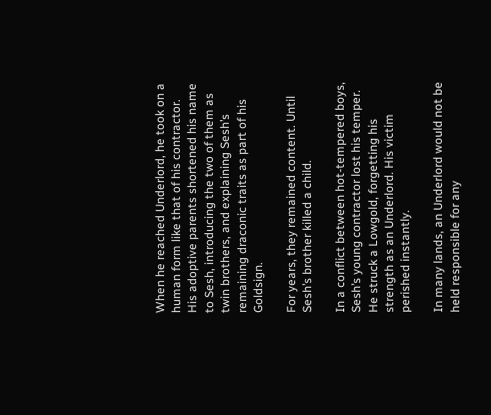When he reached Underlord, he took on a human form like that of his contractor. His adoptive parents shortened his name to Sesh, introducing the two of them as twin brothers, and explaining Sesh’s remaining draconic traits as part of his Goldsign.

For years, they remained content. Until Sesh’s brother killed a child.

In a conflict between hot-tempered boys, Sesh’s young contractor lost his temper. He struck a Lowgold, forgetting his strength as an Underlord. His victim perished instantly.

In many lands, an Underlord would not be held responsible for any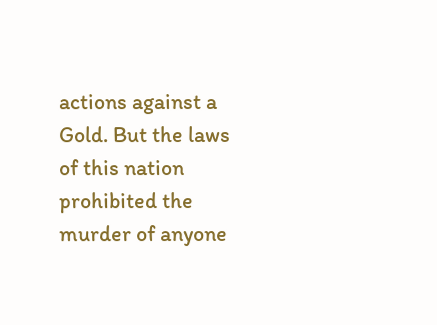actions against a Gold. But the laws of this nation prohibited the murder of anyone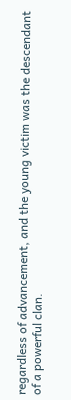regardless of advancement, and the young victim was the descendant of a powerful clan.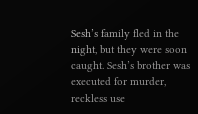Sesh’s family fled in the night, but they were soon caught. Sesh’s brother was executed for murder, reckless use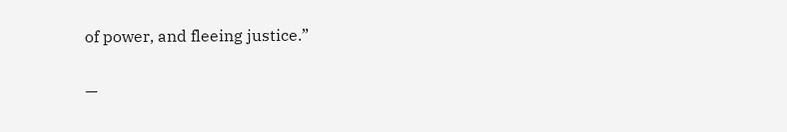of power, and fleeing justice.”

—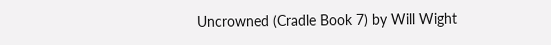Uncrowned (Cradle Book 7) by Will Wight